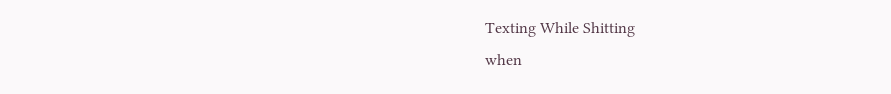Texting While Shitting
when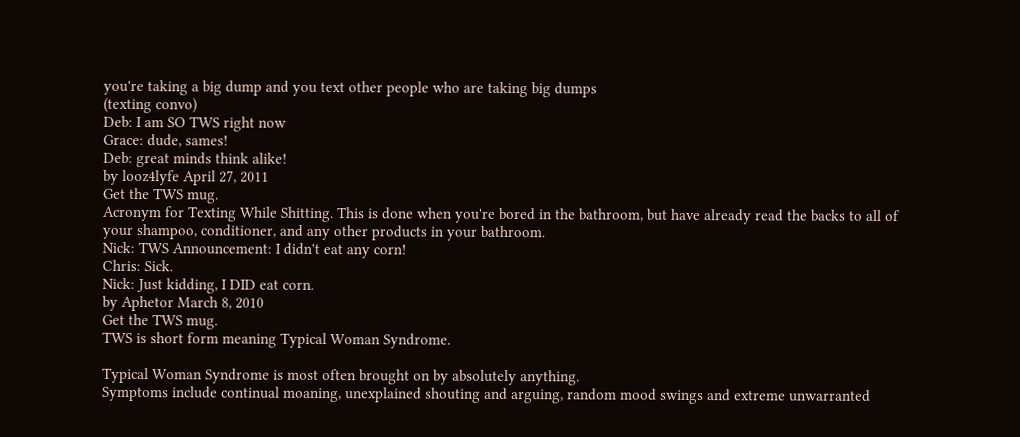you're taking a big dump and you text other people who are taking big dumps
(texting convo)
Deb: I am SO TWS right now
Grace: dude, sames!
Deb: great minds think alike!
by looz4lyfe April 27, 2011
Get the TWS mug.
Acronym for Texting While Shitting. This is done when you're bored in the bathroom, but have already read the backs to all of your shampoo, conditioner, and any other products in your bathroom.
Nick: TWS Announcement: I didn't eat any corn!
Chris: Sick.
Nick: Just kidding, I DID eat corn.
by Aphetor March 8, 2010
Get the TWS mug.
TWS is short form meaning Typical Woman Syndrome.

Typical Woman Syndrome is most often brought on by absolutely anything.
Symptoms include continual moaning, unexplained shouting and arguing, random mood swings and extreme unwarranted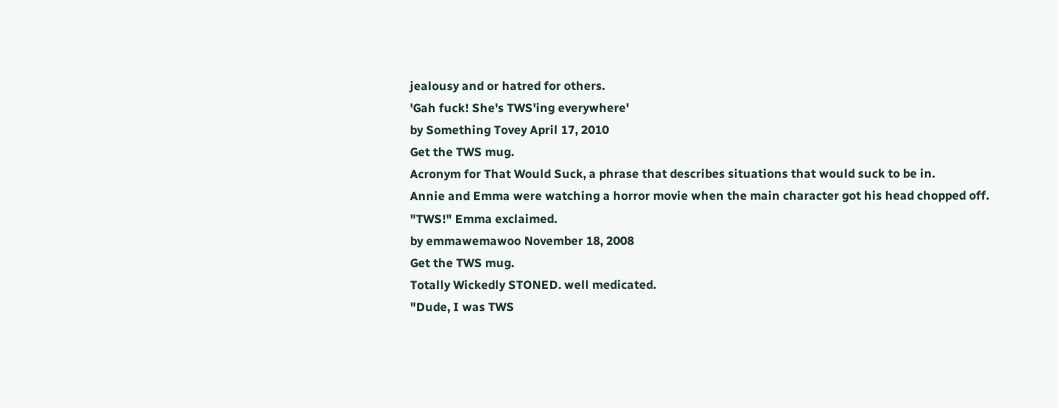jealousy and or hatred for others.
'Gah fuck! She's TWS'ing everywhere'
by Something Tovey April 17, 2010
Get the TWS mug.
Acronym for That Would Suck, a phrase that describes situations that would suck to be in.
Annie and Emma were watching a horror movie when the main character got his head chopped off.
"TWS!" Emma exclaimed.
by emmawemawoo November 18, 2008
Get the TWS mug.
Totally Wickedly STONED. well medicated.
"Dude, I was TWS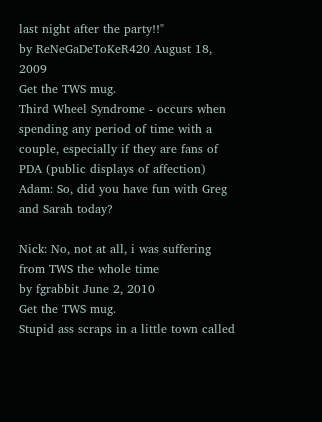last night after the party!!"
by ReNeGaDeToKeR420 August 18, 2009
Get the TWS mug.
Third Wheel Syndrome - occurs when spending any period of time with a couple, especially if they are fans of PDA (public displays of affection)
Adam: So, did you have fun with Greg and Sarah today?

Nick: No, not at all, i was suffering from TWS the whole time
by fgrabbit June 2, 2010
Get the TWS mug.
Stupid ass scraps in a little town called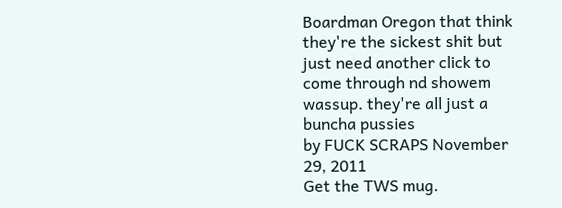Boardman Oregon that think they're the sickest shit but just need another click to come through nd showem wassup. they're all just a buncha pussies
by FUCK SCRAPS November 29, 2011
Get the TWS mug.